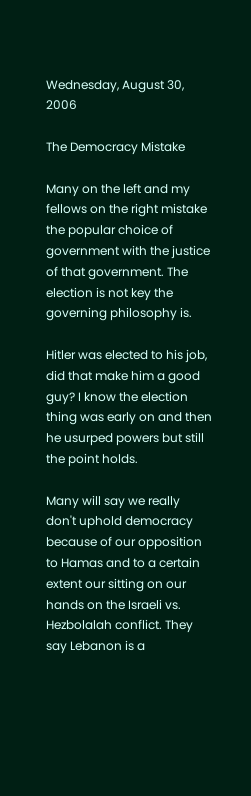Wednesday, August 30, 2006

The Democracy Mistake

Many on the left and my fellows on the right mistake the popular choice of government with the justice of that government. The election is not key the governing philosophy is.

Hitler was elected to his job, did that make him a good guy? I know the election thing was early on and then he usurped powers but still the point holds.

Many will say we really don't uphold democracy because of our opposition to Hamas and to a certain extent our sitting on our hands on the Israeli vs. Hezbolalah conflict. They say Lebanon is a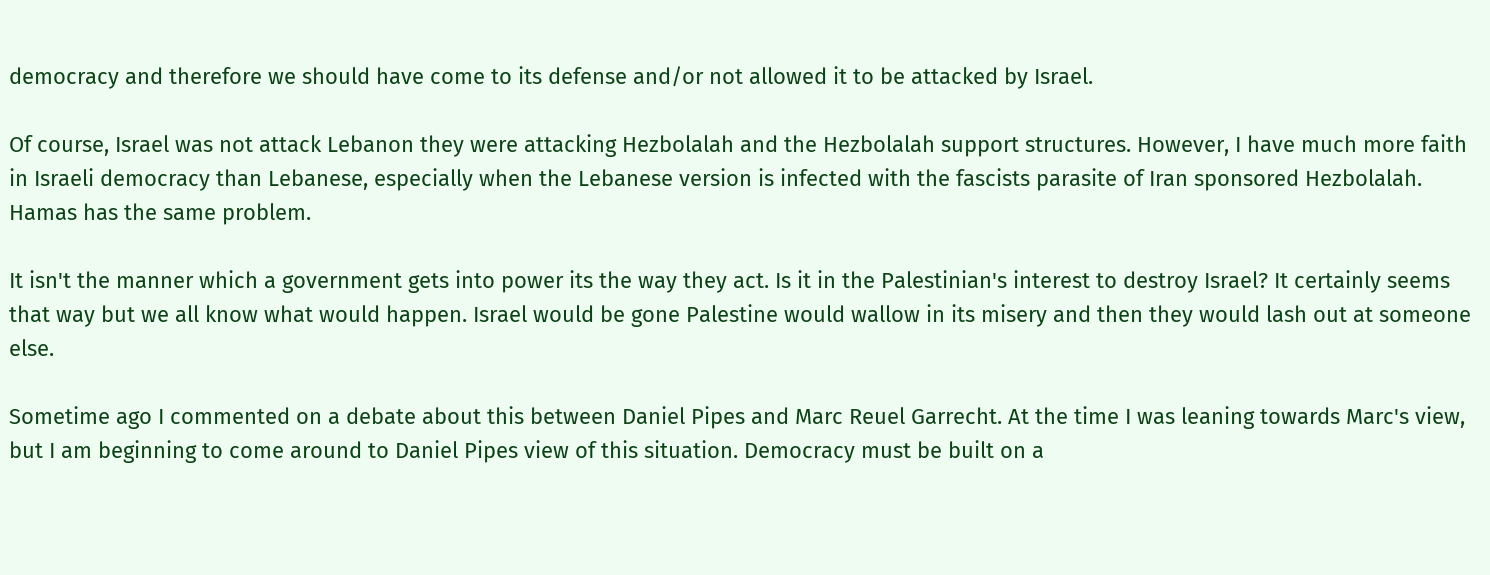democracy and therefore we should have come to its defense and/or not allowed it to be attacked by Israel.

Of course, Israel was not attack Lebanon they were attacking Hezbolalah and the Hezbolalah support structures. However, I have much more faith in Israeli democracy than Lebanese, especially when the Lebanese version is infected with the fascists parasite of Iran sponsored Hezbolalah. Hamas has the same problem.

It isn't the manner which a government gets into power its the way they act. Is it in the Palestinian's interest to destroy Israel? It certainly seems that way but we all know what would happen. Israel would be gone Palestine would wallow in its misery and then they would lash out at someone else.

Sometime ago I commented on a debate about this between Daniel Pipes and Marc Reuel Garrecht. At the time I was leaning towards Marc's view, but I am beginning to come around to Daniel Pipes view of this situation. Democracy must be built on a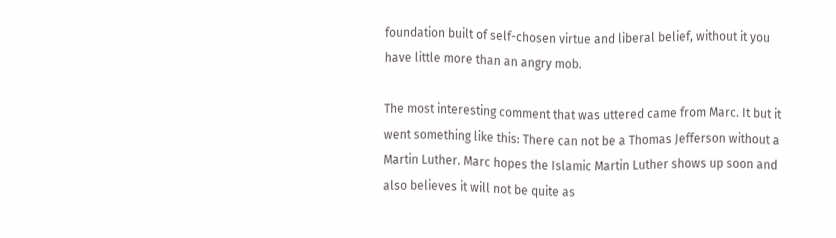foundation built of self-chosen virtue and liberal belief, without it you have little more than an angry mob.

The most interesting comment that was uttered came from Marc. It but it went something like this: There can not be a Thomas Jefferson without a Martin Luther. Marc hopes the Islamic Martin Luther shows up soon and also believes it will not be quite as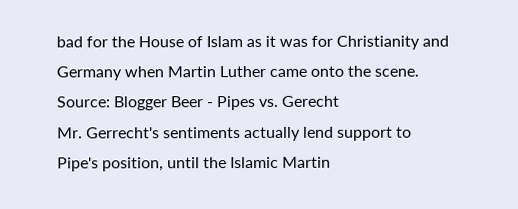bad for the House of Islam as it was for Christianity and Germany when Martin Luther came onto the scene.
Source: Blogger Beer - Pipes vs. Gerecht
Mr. Gerrecht's sentiments actually lend support to Pipe's position, until the Islamic Martin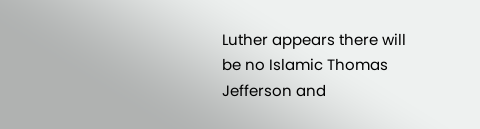Luther appears there will be no Islamic Thomas Jefferson and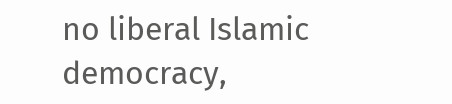no liberal Islamic democracy,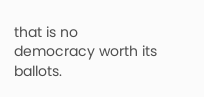that is no democracy worth its ballots.